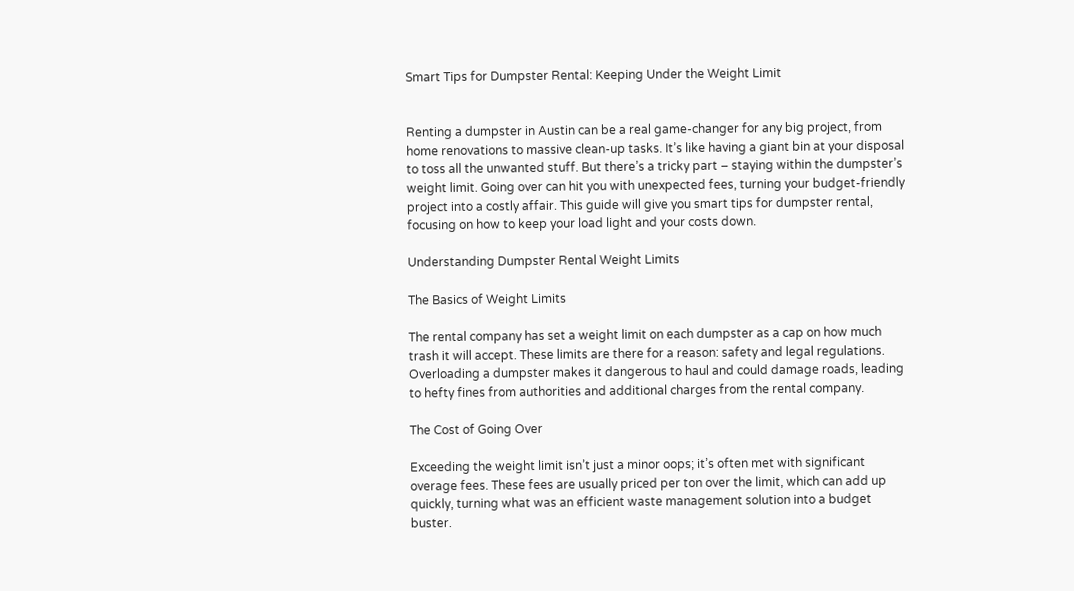Smart Tips for Dumpster Rental: Keeping Under the Weight Limit


Renting a dumpster in Austin can be a real game-changer for any big project, from home renovations to massive clean-up tasks. It’s like having a giant bin at your disposal to toss all the unwanted stuff. But there’s a tricky part – staying within the dumpster’s weight limit. Going over can hit you with unexpected fees, turning your budget-friendly project into a costly affair. This guide will give you smart tips for dumpster rental, focusing on how to keep your load light and your costs down.

Understanding Dumpster Rental Weight Limits

The Basics of Weight Limits

The rental company has set a weight limit on each dumpster as a cap on how much trash it will accept. These limits are there for a reason: safety and legal regulations. Overloading a dumpster makes it dangerous to haul and could damage roads, leading to hefty fines from authorities and additional charges from the rental company.

The Cost of Going Over

Exceeding the weight limit isn’t just a minor oops; it’s often met with significant overage fees. These fees are usually priced per ton over the limit, which can add up quickly, turning what was an efficient waste management solution into a budget buster.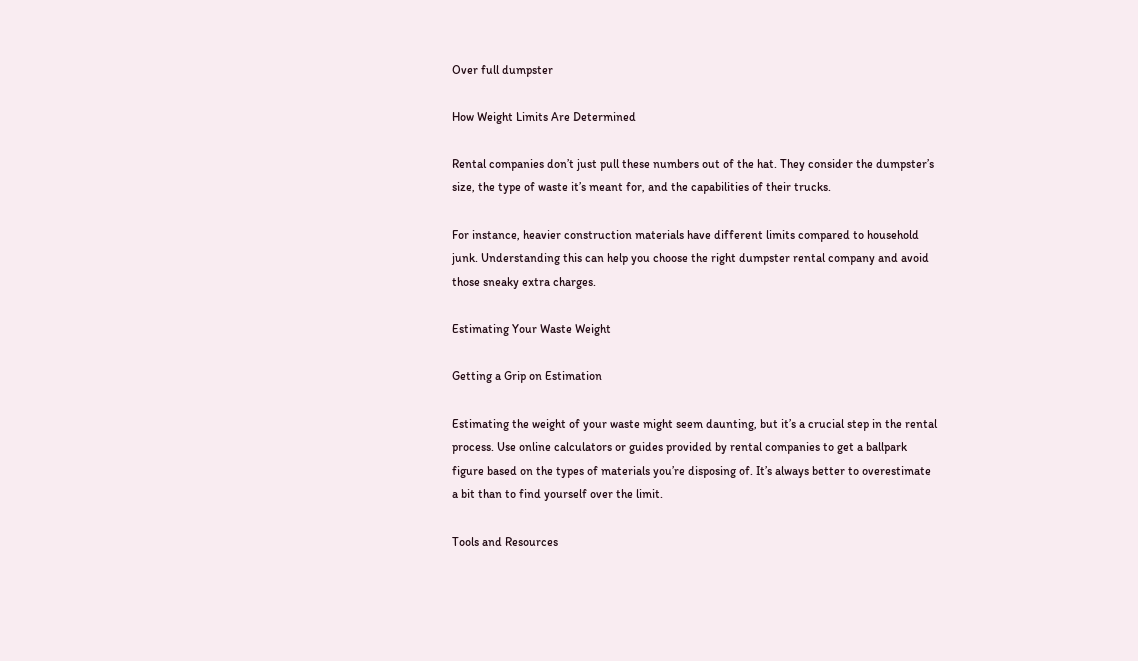Over full dumpster

How Weight Limits Are Determined

Rental companies don’t just pull these numbers out of the hat. They consider the dumpster’s size, the type of waste it’s meant for, and the capabilities of their trucks.

For instance, heavier construction materials have different limits compared to household junk. Understanding this can help you choose the right dumpster rental company and avoid those sneaky extra charges.

Estimating Your Waste Weight

Getting a Grip on Estimation

Estimating the weight of your waste might seem daunting, but it’s a crucial step in the rental process. Use online calculators or guides provided by rental companies to get a ballpark figure based on the types of materials you’re disposing of. It’s always better to overestimate a bit than to find yourself over the limit.

Tools and Resources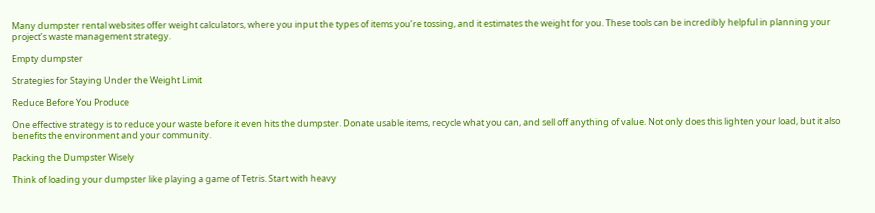Many dumpster rental websites offer weight calculators, where you input the types of items you’re tossing, and it estimates the weight for you. These tools can be incredibly helpful in planning your project’s waste management strategy.

Empty dumpster

Strategies for Staying Under the Weight Limit

Reduce Before You Produce

One effective strategy is to reduce your waste before it even hits the dumpster. Donate usable items, recycle what you can, and sell off anything of value. Not only does this lighten your load, but it also benefits the environment and your community.

Packing the Dumpster Wisely

Think of loading your dumpster like playing a game of Tetris. Start with heavy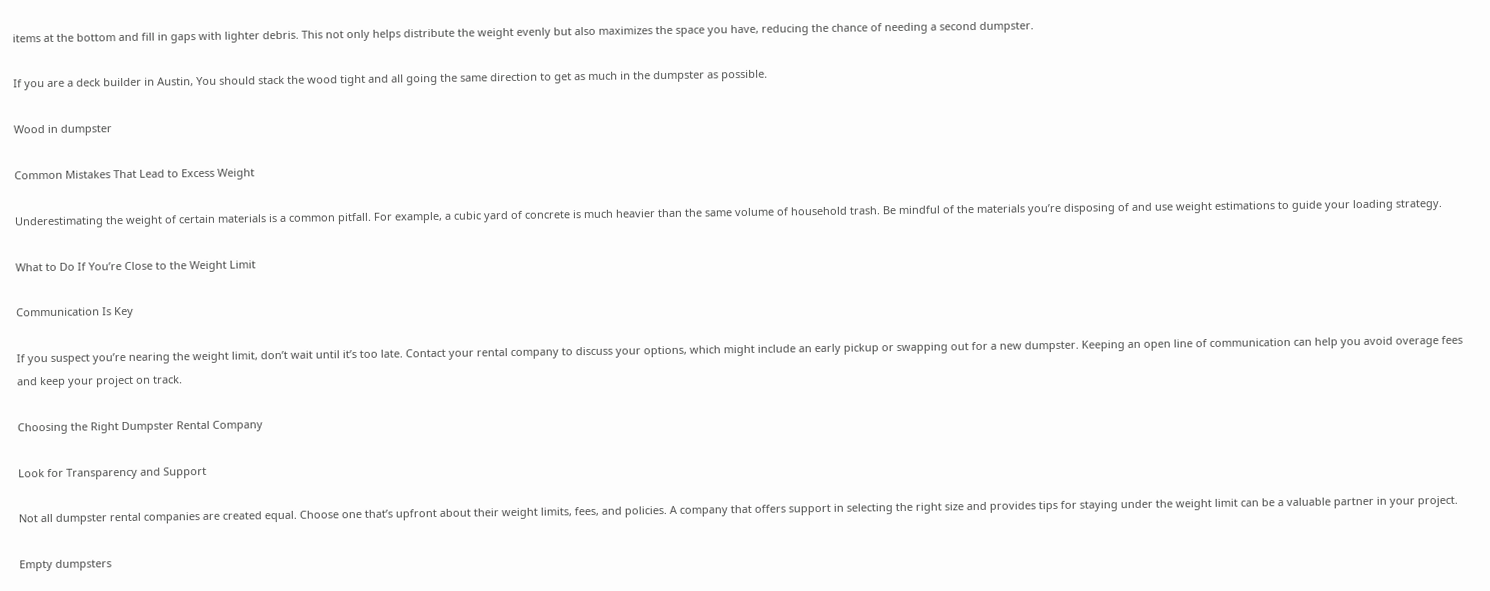items at the bottom and fill in gaps with lighter debris. This not only helps distribute the weight evenly but also maximizes the space you have, reducing the chance of needing a second dumpster.

If you are a deck builder in Austin, You should stack the wood tight and all going the same direction to get as much in the dumpster as possible.

Wood in dumpster

Common Mistakes That Lead to Excess Weight

Underestimating the weight of certain materials is a common pitfall. For example, a cubic yard of concrete is much heavier than the same volume of household trash. Be mindful of the materials you’re disposing of and use weight estimations to guide your loading strategy.

What to Do If You’re Close to the Weight Limit

Communication Is Key

If you suspect you’re nearing the weight limit, don’t wait until it’s too late. Contact your rental company to discuss your options, which might include an early pickup or swapping out for a new dumpster. Keeping an open line of communication can help you avoid overage fees and keep your project on track.

Choosing the Right Dumpster Rental Company

Look for Transparency and Support

Not all dumpster rental companies are created equal. Choose one that’s upfront about their weight limits, fees, and policies. A company that offers support in selecting the right size and provides tips for staying under the weight limit can be a valuable partner in your project.

Empty dumpsters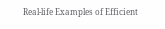Real-life Examples of Efficient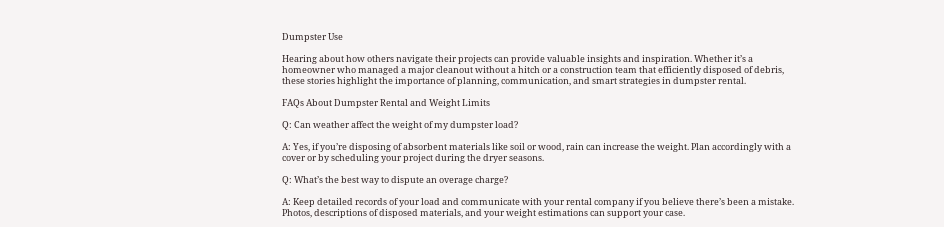Dumpster Use

Hearing about how others navigate their projects can provide valuable insights and inspiration. Whether it’s a homeowner who managed a major cleanout without a hitch or a construction team that efficiently disposed of debris, these stories highlight the importance of planning, communication, and smart strategies in dumpster rental.

FAQs About Dumpster Rental and Weight Limits

Q: Can weather affect the weight of my dumpster load?

A: Yes, if you’re disposing of absorbent materials like soil or wood, rain can increase the weight. Plan accordingly with a cover or by scheduling your project during the dryer seasons.

Q: What’s the best way to dispute an overage charge?

A: Keep detailed records of your load and communicate with your rental company if you believe there’s been a mistake. Photos, descriptions of disposed materials, and your weight estimations can support your case.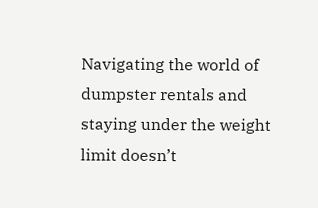Navigating the world of dumpster rentals and staying under the weight limit doesn’t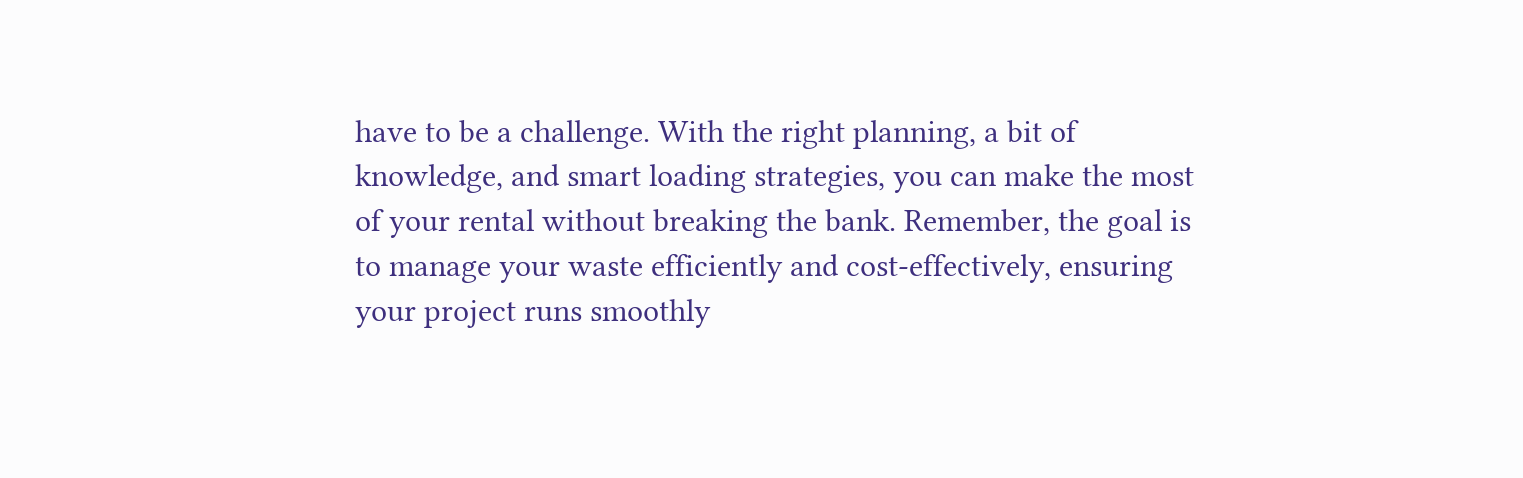have to be a challenge. With the right planning, a bit of knowledge, and smart loading strategies, you can make the most of your rental without breaking the bank. Remember, the goal is to manage your waste efficiently and cost-effectively, ensuring your project runs smoothly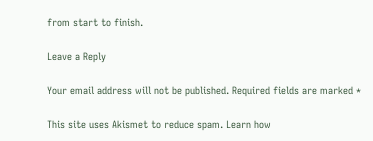from start to finish.

Leave a Reply

Your email address will not be published. Required fields are marked *

This site uses Akismet to reduce spam. Learn how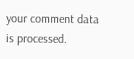your comment data is processed.